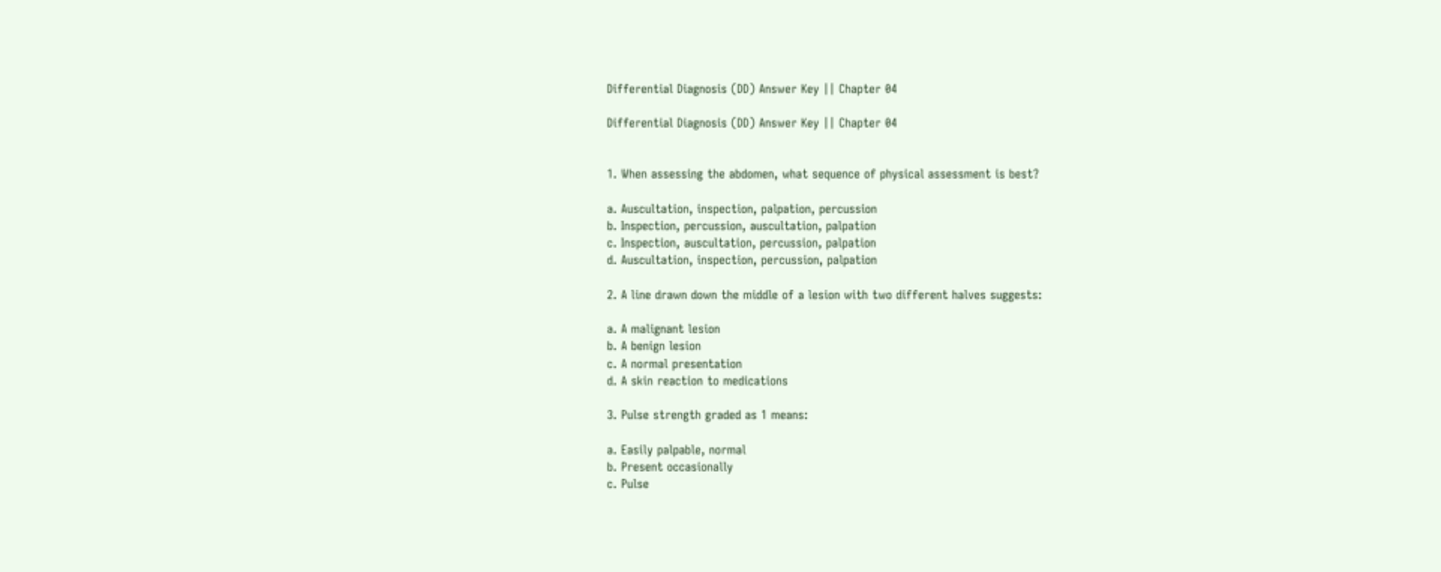Differential Diagnosis (DD) Answer Key || Chapter 04

Differential Diagnosis (DD) Answer Key || Chapter 04


1. When assessing the abdomen, what sequence of physical assessment is best?

a. Auscultation, inspection, palpation, percussion
b. Inspection, percussion, auscultation, palpation
c. Inspection, auscultation, percussion, palpation
d. Auscultation, inspection, percussion, palpation

2. A line drawn down the middle of a lesion with two different halves suggests:

a. A malignant lesion
b. A benign lesion
c. A normal presentation
d. A skin reaction to medications

3. Pulse strength graded as 1 means:

a. Easily palpable, normal
b. Present occasionally
c. Pulse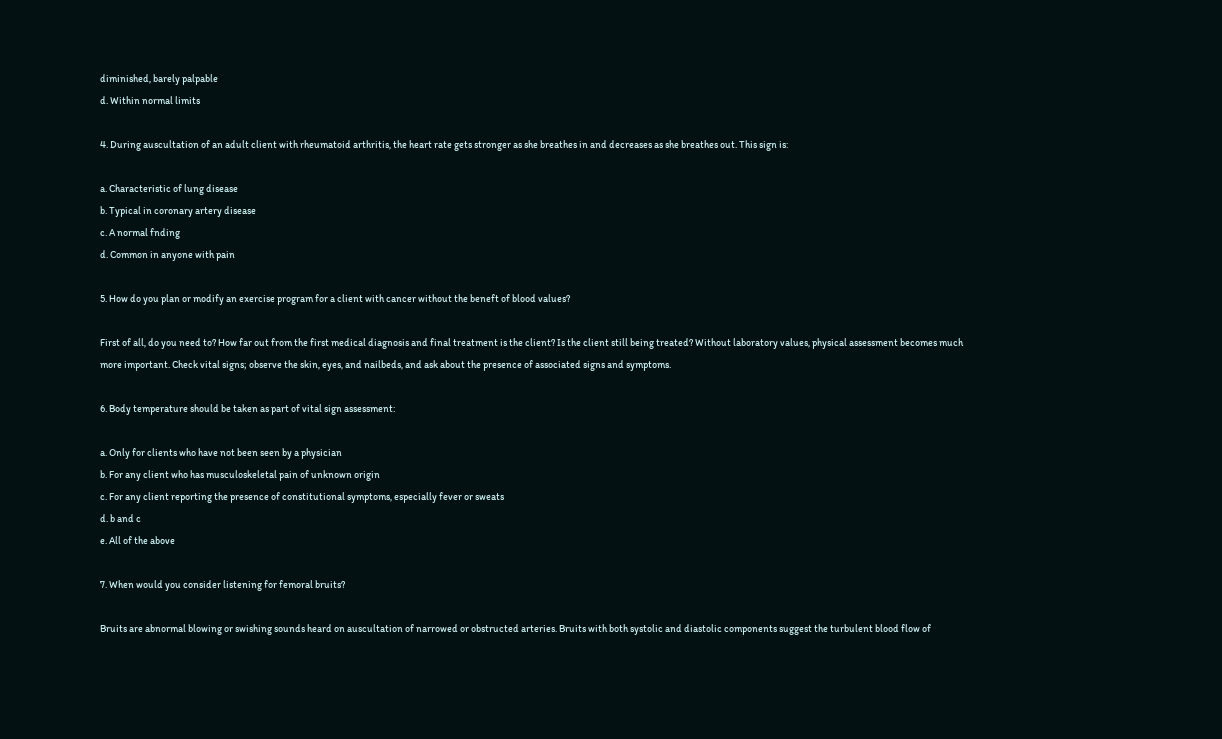diminished, barely palpable
d. Within normal limits

4. During auscultation of an adult client with rheumatoid arthritis, the heart rate gets stronger as she breathes in and decreases as she breathes out. This sign is:

a. Characteristic of lung disease
b. Typical in coronary artery disease
c. A normal fnding
d. Common in anyone with pain

5. How do you plan or modify an exercise program for a client with cancer without the beneft of blood values?

First of all, do you need to? How far out from the first medical diagnosis and final treatment is the client? Is the client still being treated? Without laboratory values, physical assessment becomes much more important. Check vital signs; observe the skin, eyes, and nailbeds, and ask about the presence of associated signs and symptoms.

6. Body temperature should be taken as part of vital sign assessment:

a. Only for clients who have not been seen by a physician
b. For any client who has musculoskeletal pain of unknown origin
c. For any client reporting the presence of constitutional symptoms, especially fever or sweats
d. b and c
e. All of the above

7. When would you consider listening for femoral bruits?

Bruits are abnormal blowing or swishing sounds heard on auscultation of narrowed or obstructed arteries. Bruits with both systolic and diastolic components suggest the turbulent blood flow of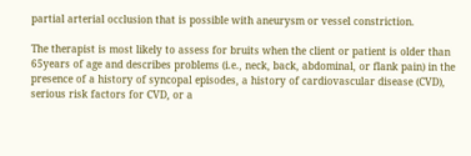partial arterial occlusion that is possible with aneurysm or vessel constriction.

The therapist is most likely to assess for bruits when the client or patient is older than 65years of age and describes problems (i.e., neck, back, abdominal, or flank pain) in the presence of a history of syncopal episodes, a history of cardiovascular disease (CVD), serious risk factors for CVD, or a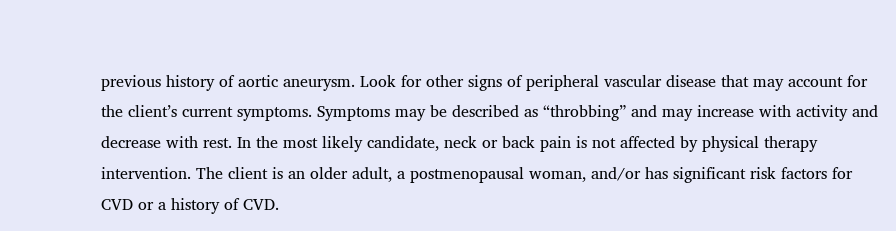previous history of aortic aneurysm. Look for other signs of peripheral vascular disease that may account for the client’s current symptoms. Symptoms may be described as “throbbing” and may increase with activity and decrease with rest. In the most likely candidate, neck or back pain is not affected by physical therapy intervention. The client is an older adult, a postmenopausal woman, and/or has significant risk factors for CVD or a history of CVD.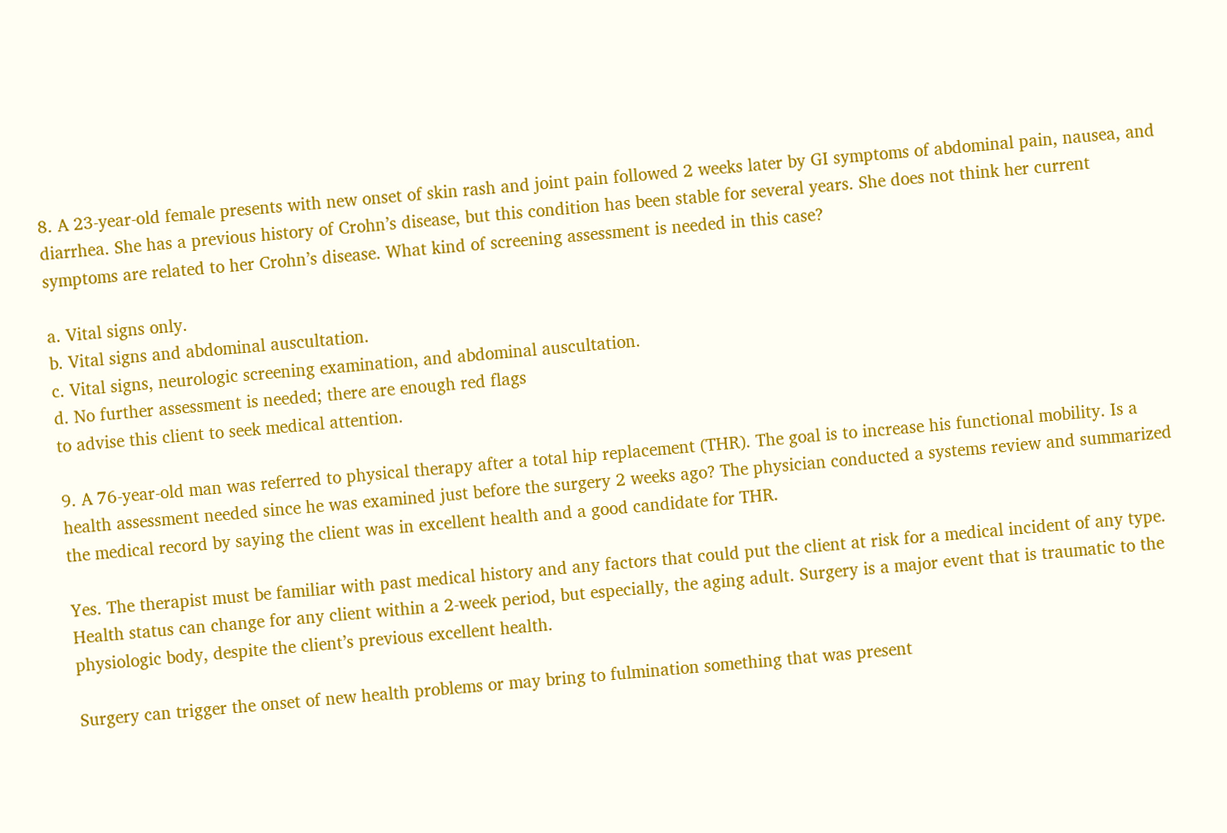8. A 23-year-old female presents with new onset of skin rash and joint pain followed 2 weeks later by GI symptoms of abdominal pain, nausea, and diarrhea. She has a previous history of Crohn’s disease, but this condition has been stable for several years. She does not think her current symptoms are related to her Crohn’s disease. What kind of screening assessment is needed in this case?

a. Vital signs only.
b. Vital signs and abdominal auscultation.
c. Vital signs, neurologic screening examination, and abdominal auscultation.
d. No further assessment is needed; there are enough red flags
to advise this client to seek medical attention.

9. A 76-year-old man was referred to physical therapy after a total hip replacement (THR). The goal is to increase his functional mobility. Is a health assessment needed since he was examined just before the surgery 2 weeks ago? The physician conducted a systems review and summarized the medical record by saying the client was in excellent health and a good candidate for THR.

Yes. The therapist must be familiar with past medical history and any factors that could put the client at risk for a medical incident of any type. Health status can change for any client within a 2-week period, but especially, the aging adult. Surgery is a major event that is traumatic to the physiologic body, despite the client’s previous excellent health.

Surgery can trigger the onset of new health problems or may bring to fulmination something that was present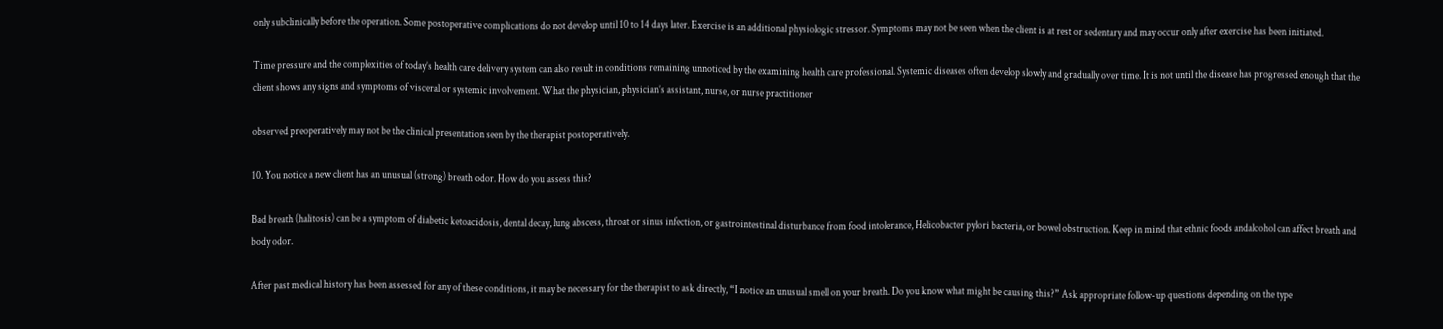only subclinically before the operation. Some postoperative complications do not develop until 10 to 14 days later. Exercise is an additional physiologic stressor. Symptoms may not be seen when the client is at rest or sedentary and may occur only after exercise has been initiated.

Time pressure and the complexities of today’s health care delivery system can also result in conditions remaining unnoticed by the examining health care professional. Systemic diseases often develop slowly and gradually over time. It is not until the disease has progressed enough that the client shows any signs and symptoms of visceral or systemic involvement. What the physician, physician’s assistant, nurse, or nurse practitioner

observed preoperatively may not be the clinical presentation seen by the therapist postoperatively.

10. You notice a new client has an unusual (strong) breath odor. How do you assess this?

Bad breath (halitosis) can be a symptom of diabetic ketoacidosis, dental decay, lung abscess, throat or sinus infection, or gastrointestinal disturbance from food intolerance, Helicobacter pylori bacteria, or bowel obstruction. Keep in mind that ethnic foods andalcohol can affect breath and body odor.

After past medical history has been assessed for any of these conditions, it may be necessary for the therapist to ask directly, “I notice an unusual smell on your breath. Do you know what might be causing this?” Ask appropriate follow-up questions depending on the type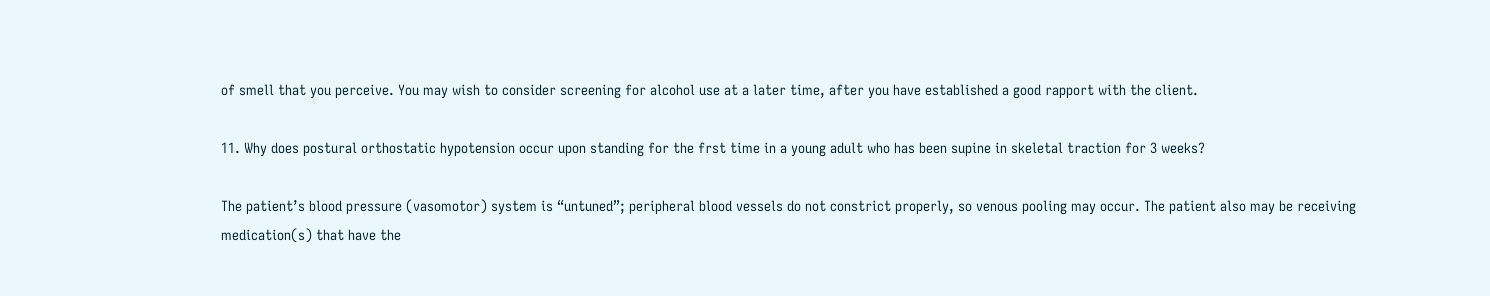of smell that you perceive. You may wish to consider screening for alcohol use at a later time, after you have established a good rapport with the client.

11. Why does postural orthostatic hypotension occur upon standing for the frst time in a young adult who has been supine in skeletal traction for 3 weeks?

The patient’s blood pressure (vasomotor) system is “untuned”; peripheral blood vessels do not constrict properly, so venous pooling may occur. The patient also may be receiving medication(s) that have the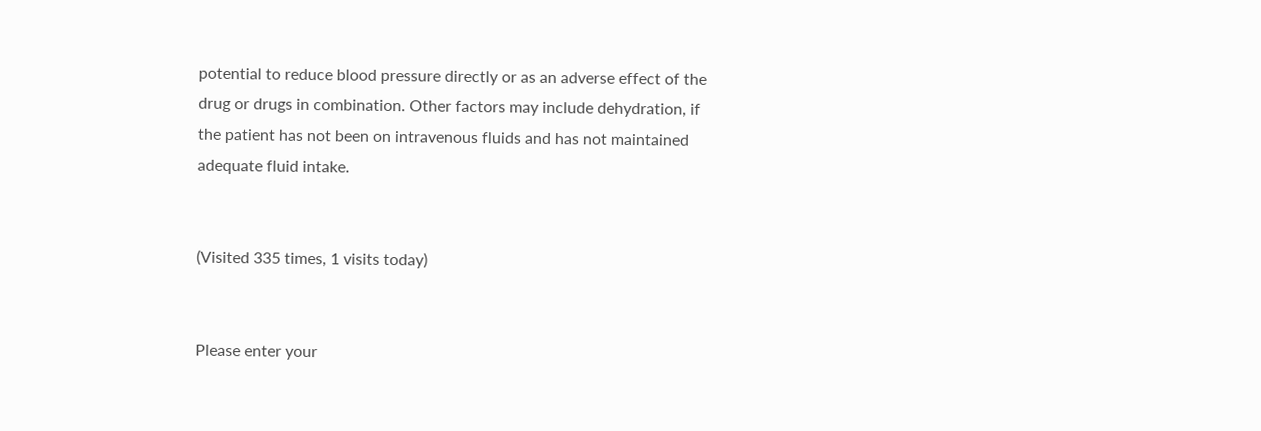potential to reduce blood pressure directly or as an adverse effect of the drug or drugs in combination. Other factors may include dehydration, if the patient has not been on intravenous fluids and has not maintained adequate fluid intake.


(Visited 335 times, 1 visits today)


Please enter your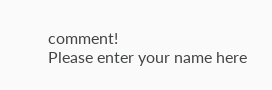comment!
Please enter your name here